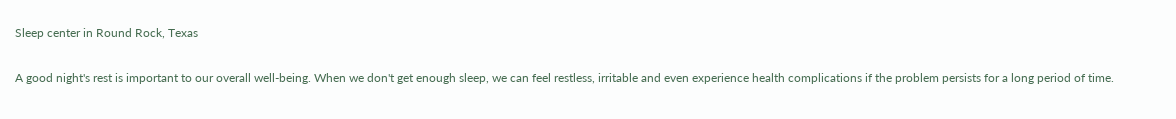Sleep center in Round Rock, Texas

A good night's rest is important to our overall well-being. When we don't get enough sleep, we can feel restless, irritable and even experience health complications if the problem persists for a long period of time.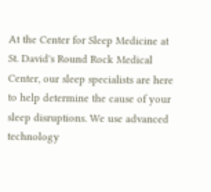At the Center for Sleep Medicine at St. David's Round Rock Medical Center, our sleep specialists are here to help determine the cause of your sleep disruptions. We use advanced technology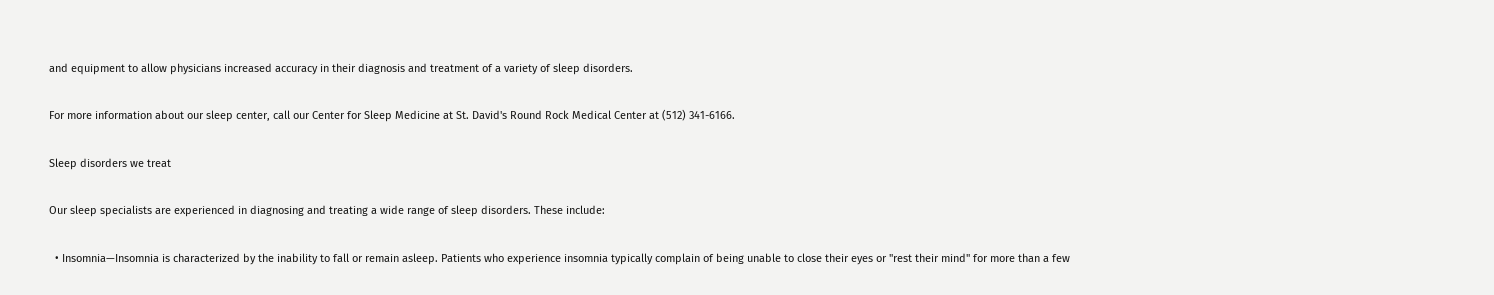and equipment to allow physicians increased accuracy in their diagnosis and treatment of a variety of sleep disorders.

For more information about our sleep center, call our Center for Sleep Medicine at St. David's Round Rock Medical Center at (512) 341-6166.

Sleep disorders we treat

Our sleep specialists are experienced in diagnosing and treating a wide range of sleep disorders. These include:

  • Insomnia—Insomnia is characterized by the inability to fall or remain asleep. Patients who experience insomnia typically complain of being unable to close their eyes or "rest their mind" for more than a few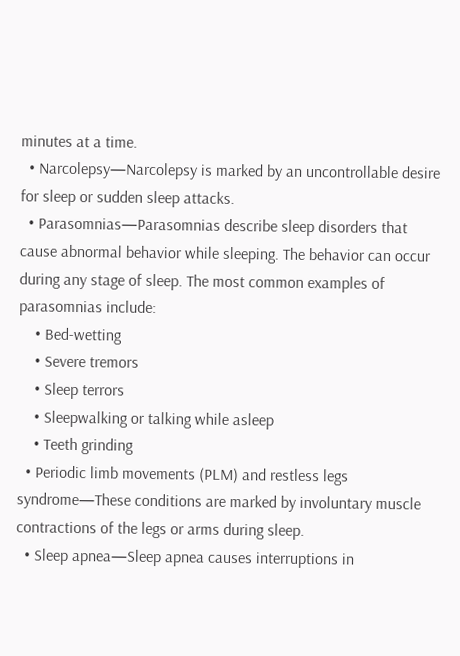minutes at a time.
  • Narcolepsy—Narcolepsy is marked by an uncontrollable desire for sleep or sudden sleep attacks.
  • Parasomnias—Parasomnias describe sleep disorders that cause abnormal behavior while sleeping. The behavior can occur during any stage of sleep. The most common examples of parasomnias include:
    • Bed-wetting
    • Severe tremors
    • Sleep terrors
    • Sleepwalking or talking while asleep
    • Teeth grinding
  • Periodic limb movements (PLM) and restless legs syndrome—These conditions are marked by involuntary muscle contractions of the legs or arms during sleep.
  • Sleep apnea—Sleep apnea causes interruptions in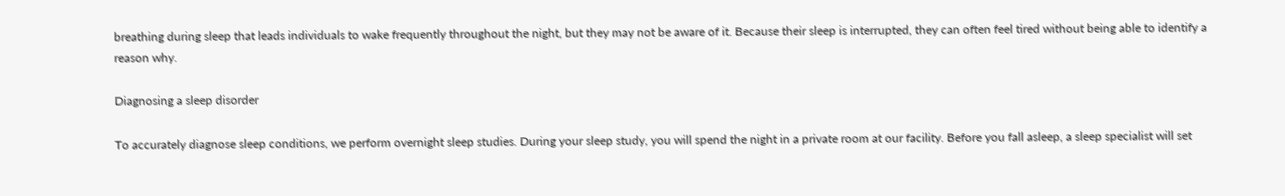breathing during sleep that leads individuals to wake frequently throughout the night, but they may not be aware of it. Because their sleep is interrupted, they can often feel tired without being able to identify a reason why.

Diagnosing a sleep disorder

To accurately diagnose sleep conditions, we perform overnight sleep studies. During your sleep study, you will spend the night in a private room at our facility. Before you fall asleep, a sleep specialist will set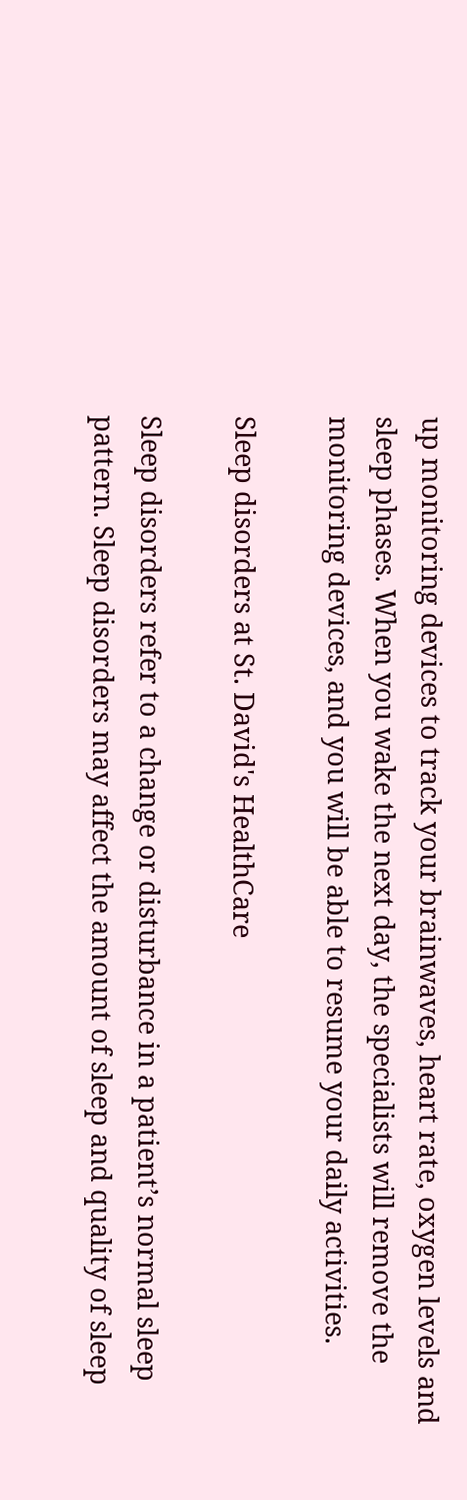up monitoring devices to track your brainwaves, heart rate, oxygen levels and sleep phases. When you wake the next day, the specialists will remove the monitoring devices, and you will be able to resume your daily activities.

Sleep disorders at St. David's HealthCare

Sleep disorders refer to a change or disturbance in a patient’s normal sleep pattern. Sleep disorders may affect the amount of sleep and quality of sleep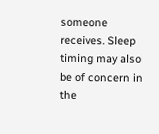someone receives. Sleep timing may also be of concern in the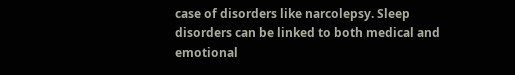case of disorders like narcolepsy. Sleep disorders can be linked to both medical and emotional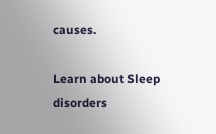causes.

Learn about Sleep disorders